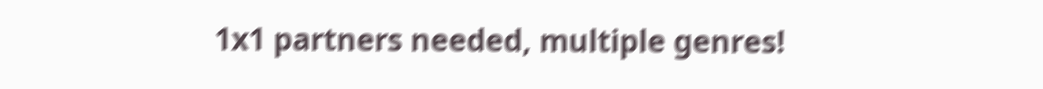1x1 partners needed, multiple genres!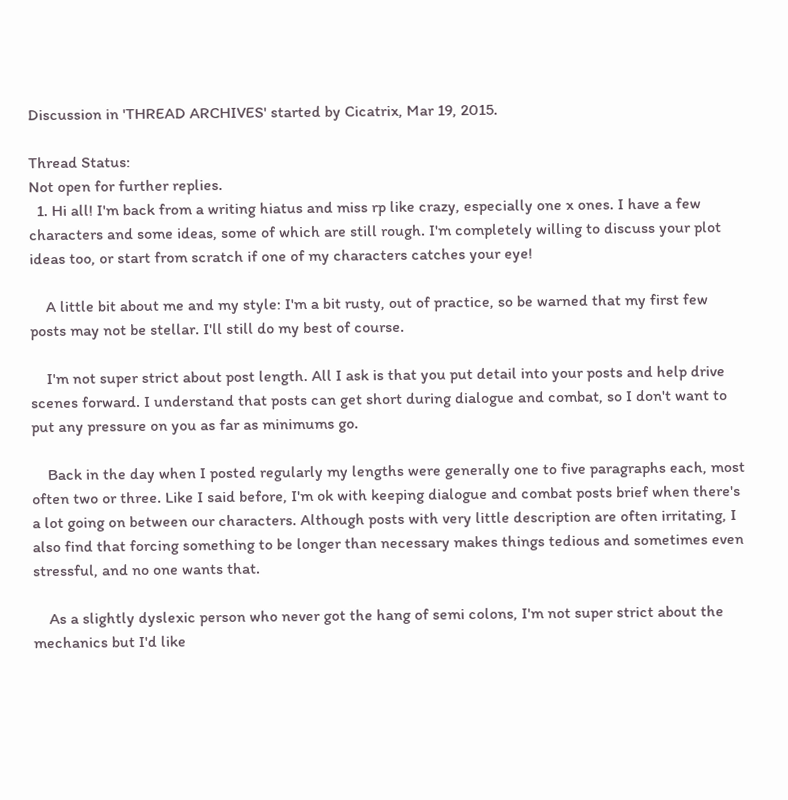Discussion in 'THREAD ARCHIVES' started by Cicatrix, Mar 19, 2015.

Thread Status:
Not open for further replies.
  1. Hi all! I'm back from a writing hiatus and miss rp like crazy, especially one x ones. I have a few characters and some ideas, some of which are still rough. I'm completely willing to discuss your plot ideas too, or start from scratch if one of my characters catches your eye!

    A little bit about me and my style: I'm a bit rusty, out of practice, so be warned that my first few posts may not be stellar. I'll still do my best of course.

    I'm not super strict about post length. All I ask is that you put detail into your posts and help drive scenes forward. I understand that posts can get short during dialogue and combat, so I don't want to put any pressure on you as far as minimums go.

    Back in the day when I posted regularly my lengths were generally one to five paragraphs each, most often two or three. Like I said before, I'm ok with keeping dialogue and combat posts brief when there's a lot going on between our characters. Although posts with very little description are often irritating, I also find that forcing something to be longer than necessary makes things tedious and sometimes even stressful, and no one wants that.

    As a slightly dyslexic person who never got the hang of semi colons, I'm not super strict about the mechanics but I'd like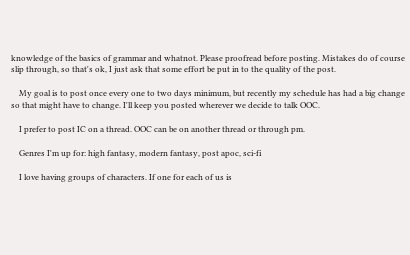knowledge of the basics of grammar and whatnot. Please proofread before posting. Mistakes do of course slip through, so that's ok, I just ask that some effort be put in to the quality of the post.

    My goal is to post once every one to two days minimum, but recently my schedule has had a big change so that might have to change. I'll keep you posted wherever we decide to talk OOC.

    I prefer to post IC on a thread. OOC can be on another thread or through pm.

    Genres I'm up for: high fantasy, modern fantasy, post apoc, sci-fi

    I love having groups of characters. If one for each of us is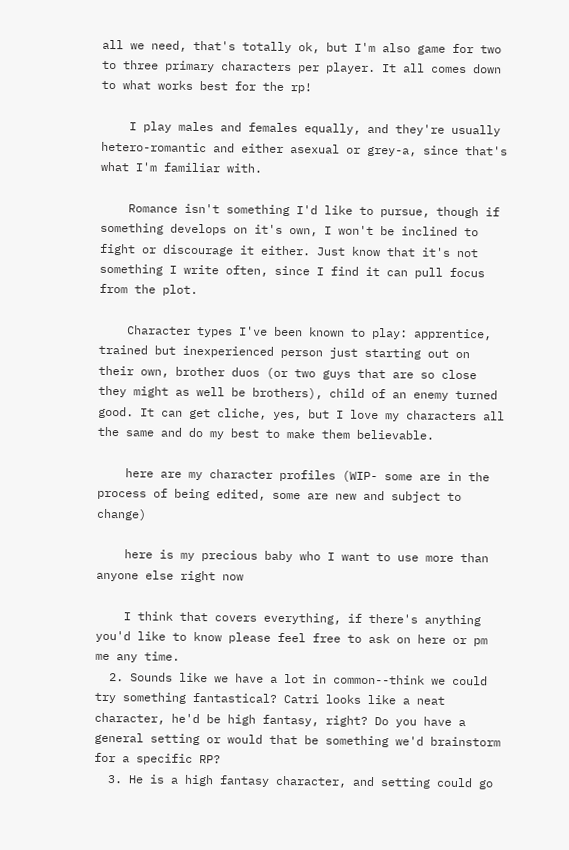all we need, that's totally ok, but I'm also game for two to three primary characters per player. It all comes down to what works best for the rp!

    I play males and females equally, and they're usually hetero-romantic and either asexual or grey-a, since that's what I'm familiar with.

    Romance isn't something I'd like to pursue, though if something develops on it's own, I won't be inclined to fight or discourage it either. Just know that it's not something I write often, since I find it can pull focus from the plot.

    Character types I've been known to play: apprentice, trained but inexperienced person just starting out on their own, brother duos (or two guys that are so close they might as well be brothers), child of an enemy turned good. It can get cliche, yes, but I love my characters all the same and do my best to make them believable.

    here are my character profiles (WIP- some are in the process of being edited, some are new and subject to change)

    here is my precious baby who I want to use more than anyone else right now

    I think that covers everything, if there's anything you'd like to know please feel free to ask on here or pm me any time.
  2. Sounds like we have a lot in common--think we could try something fantastical? Catri looks like a neat character, he'd be high fantasy, right? Do you have a general setting or would that be something we'd brainstorm for a specific RP?
  3. He is a high fantasy character, and setting could go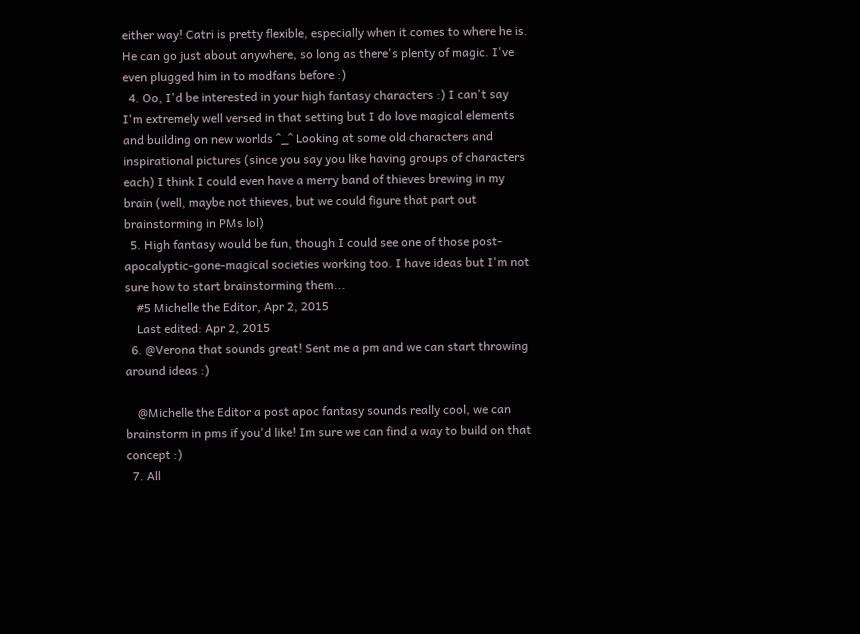either way! Catri is pretty flexible, especially when it comes to where he is. He can go just about anywhere, so long as there's plenty of magic. I've even plugged him in to modfans before :)
  4. Oo, I'd be interested in your high fantasy characters :) I can't say I'm extremely well versed in that setting but I do love magical elements and building on new worlds ^_^ Looking at some old characters and inspirational pictures (since you say you like having groups of characters each) I think I could even have a merry band of thieves brewing in my brain (well, maybe not thieves, but we could figure that part out brainstorming in PMs lol)
  5. High fantasy would be fun, though I could see one of those post-apocalyptic-gone-magical societies working too. I have ideas but I'm not sure how to start brainstorming them...
    #5 Michelle the Editor, Apr 2, 2015
    Last edited: Apr 2, 2015
  6. @Verona that sounds great! Sent me a pm and we can start throwing around ideas :)

    @Michelle the Editor a post apoc fantasy sounds really cool, we can brainstorm in pms if you'd like! Im sure we can find a way to build on that concept :)
  7. All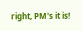right, PM's it is!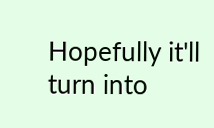Hopefully it'll turn into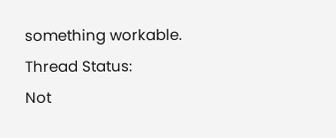something workable.
Thread Status:
Not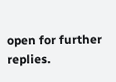open for further replies.